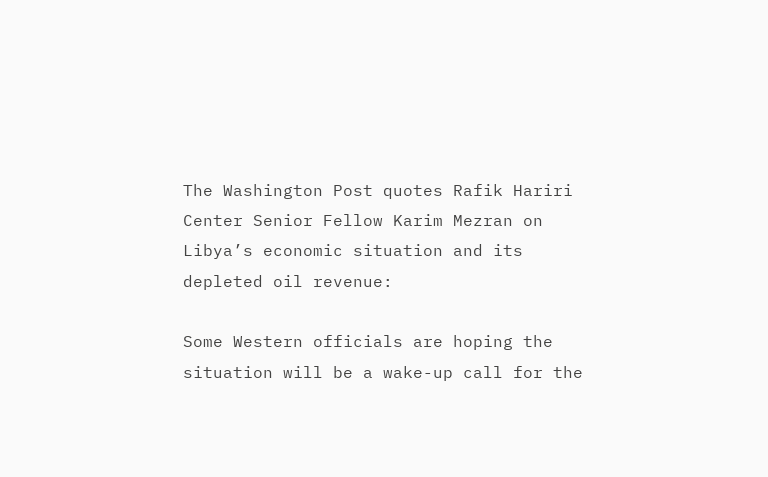The Washington Post quotes Rafik Hariri Center Senior Fellow Karim Mezran on Libya’s economic situation and its depleted oil revenue:

Some Western officials are hoping the situation will be a wake-up call for the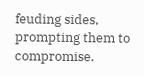feuding sides, prompting them to compromise.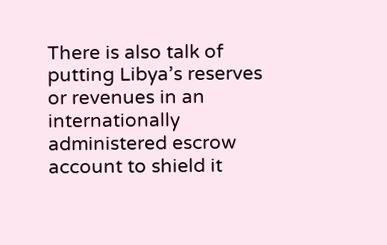There is also talk of putting Libya’s reserves or revenues in an internationally administered escrow account to shield it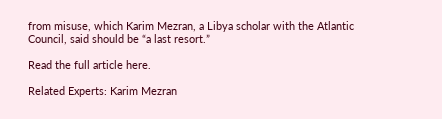from misuse, which Karim Mezran, a Libya scholar with the Atlantic Council, said should be “a last resort.”

Read the full article here.

Related Experts: Karim Mezran